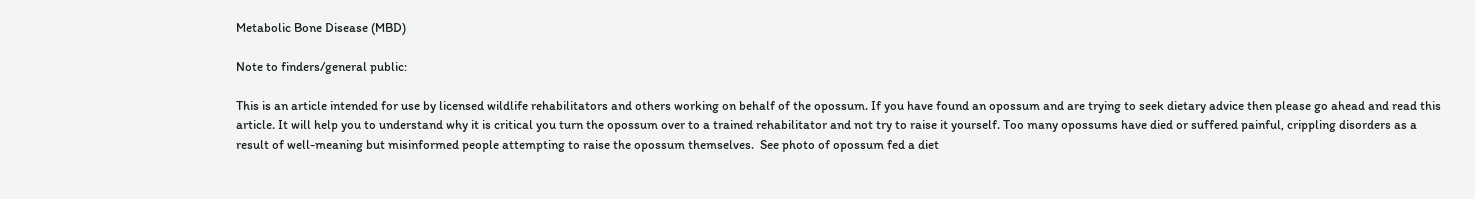Metabolic Bone Disease (MBD)

Note to finders/general public:

This is an article intended for use by licensed wildlife rehabilitators and others working on behalf of the opossum. If you have found an opossum and are trying to seek dietary advice then please go ahead and read this article. It will help you to understand why it is critical you turn the opossum over to a trained rehabilitator and not try to raise it yourself. Too many opossums have died or suffered painful, crippling disorders as a result of well-meaning but misinformed people attempting to raise the opossum themselves.  See photo of opossum fed a diet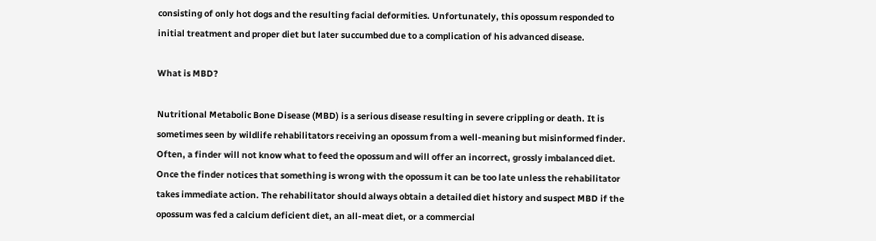consisting of only hot dogs and the resulting facial deformities. Unfortunately, this opossum responded to initial treatment and proper diet but later succumbed due to a complication of his advanced disease.

What is MBD?

Nutritional Metabolic Bone Disease (MBD) is a serious disease resulting in severe crippling or death. It is sometimes seen by wildlife rehabilitators receiving an opossum from a well-meaning but misinformed finder. Often, a finder will not know what to feed the opossum and will offer an incorrect, grossly imbalanced diet. Once the finder notices that something is wrong with the opossum it can be too late unless the rehabilitator takes immediate action. The rehabilitator should always obtain a detailed diet history and suspect MBD if the opossum was fed a calcium deficient diet, an all-meat diet, or a commercial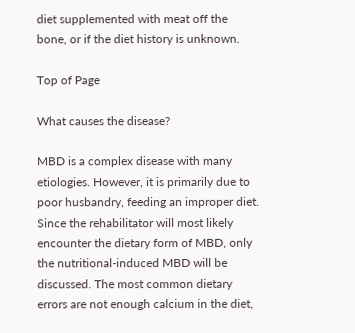diet supplemented with meat off the bone, or if the diet history is unknown.

Top of Page

What causes the disease?

MBD is a complex disease with many etiologies. However, it is primarily due to poor husbandry, feeding an improper diet. Since the rehabilitator will most likely encounter the dietary form of MBD, only the nutritional-induced MBD will be discussed. The most common dietary errors are not enough calcium in the diet,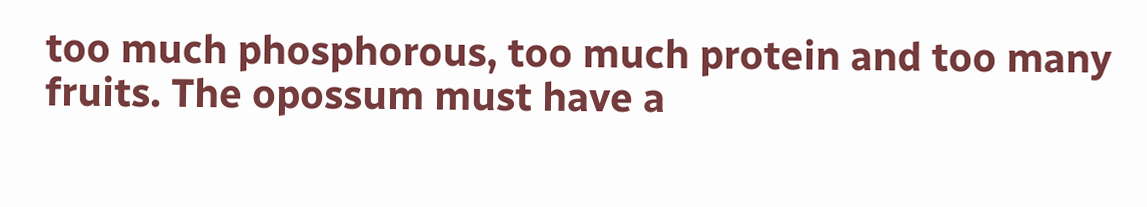too much phosphorous, too much protein and too many fruits. The opossum must have a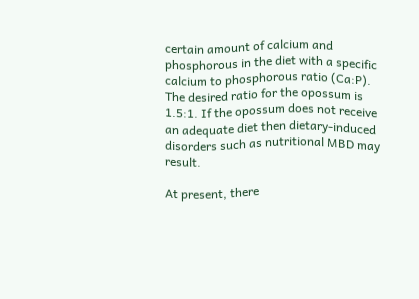certain amount of calcium and phosphorous in the diet with a specific calcium to phosphorous ratio (Ca:P). The desired ratio for the opossum is 1.5:1. If the opossum does not receive an adequate diet then dietary-induced disorders such as nutritional MBD may result.

At present, there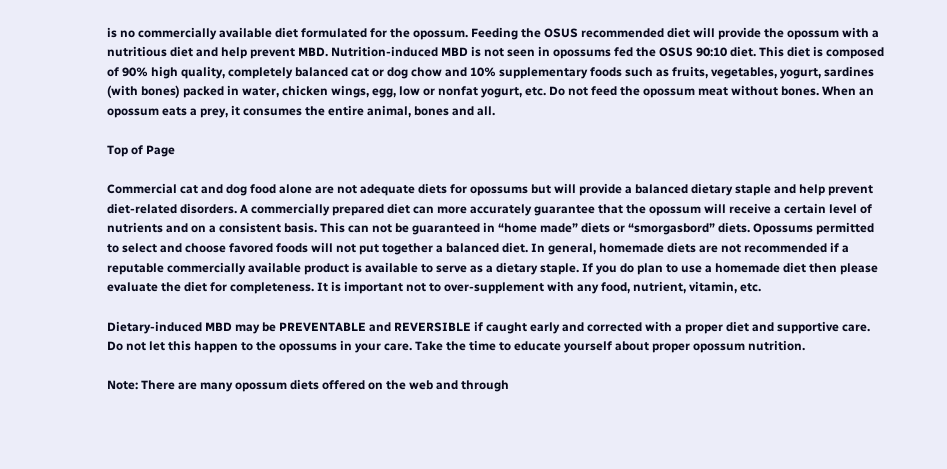is no commercially available diet formulated for the opossum. Feeding the OSUS recommended diet will provide the opossum with a nutritious diet and help prevent MBD. Nutrition-induced MBD is not seen in opossums fed the OSUS 90:10 diet. This diet is composed of 90% high quality, completely balanced cat or dog chow and 10% supplementary foods such as fruits, vegetables, yogurt, sardines (with bones) packed in water, chicken wings, egg, low or nonfat yogurt, etc. Do not feed the opossum meat without bones. When an opossum eats a prey, it consumes the entire animal, bones and all.

Top of Page

Commercial cat and dog food alone are not adequate diets for opossums but will provide a balanced dietary staple and help prevent diet-related disorders. A commercially prepared diet can more accurately guarantee that the opossum will receive a certain level of nutrients and on a consistent basis. This can not be guaranteed in “home made” diets or “smorgasbord” diets. Opossums permitted to select and choose favored foods will not put together a balanced diet. In general, homemade diets are not recommended if a reputable commercially available product is available to serve as a dietary staple. If you do plan to use a homemade diet then please evaluate the diet for completeness. It is important not to over-supplement with any food, nutrient, vitamin, etc.

Dietary-induced MBD may be PREVENTABLE and REVERSIBLE if caught early and corrected with a proper diet and supportive care.  Do not let this happen to the opossums in your care. Take the time to educate yourself about proper opossum nutrition.

Note: There are many opossum diets offered on the web and through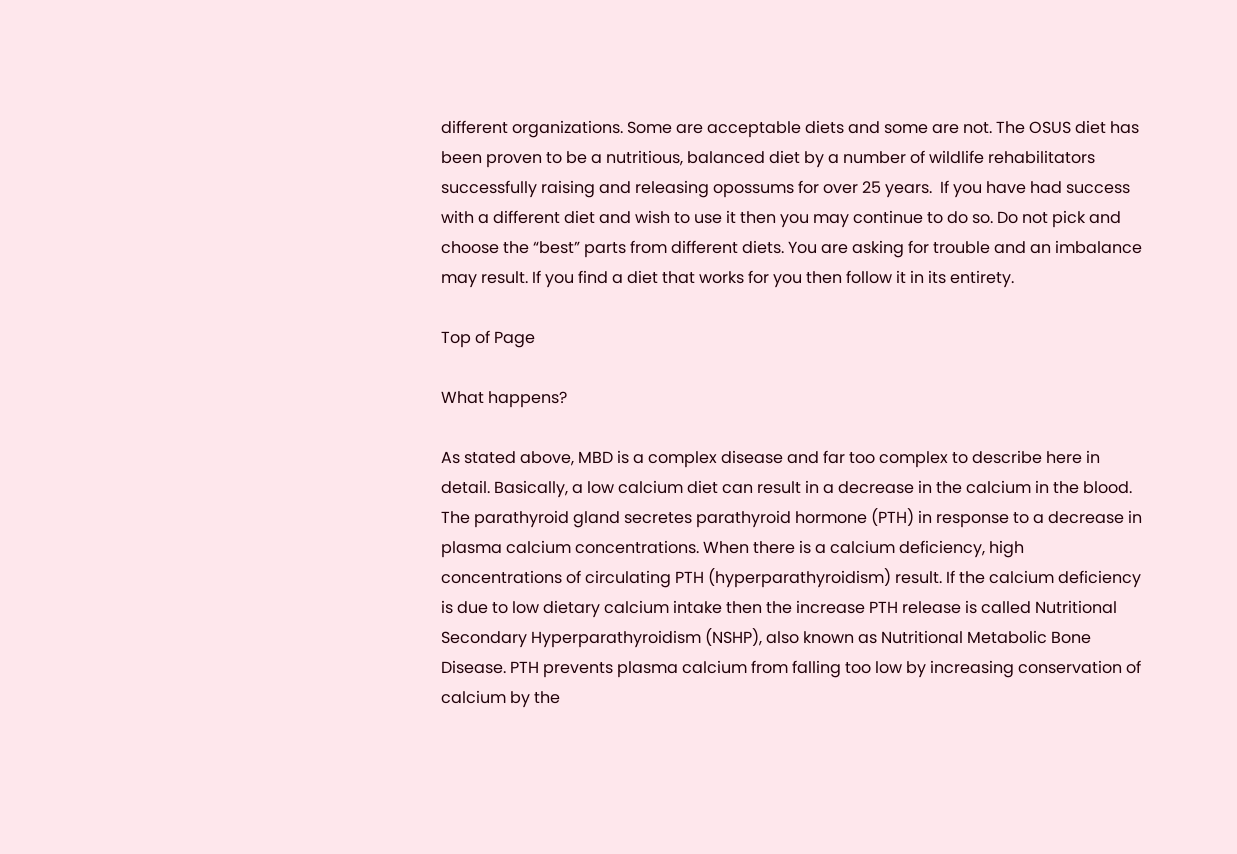different organizations. Some are acceptable diets and some are not. The OSUS diet has been proven to be a nutritious, balanced diet by a number of wildlife rehabilitators successfully raising and releasing opossums for over 25 years.  If you have had success with a different diet and wish to use it then you may continue to do so. Do not pick and choose the “best” parts from different diets. You are asking for trouble and an imbalance may result. If you find a diet that works for you then follow it in its entirety.

Top of Page

What happens?

As stated above, MBD is a complex disease and far too complex to describe here in detail. Basically, a low calcium diet can result in a decrease in the calcium in the blood. The parathyroid gland secretes parathyroid hormone (PTH) in response to a decrease in plasma calcium concentrations. When there is a calcium deficiency, high concentrations of circulating PTH (hyperparathyroidism) result. If the calcium deficiency is due to low dietary calcium intake then the increase PTH release is called Nutritional Secondary Hyperparathyroidism (NSHP), also known as Nutritional Metabolic Bone Disease. PTH prevents plasma calcium from falling too low by increasing conservation of calcium by the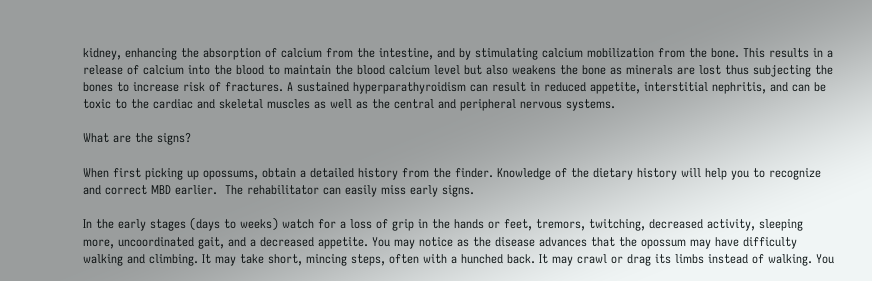kidney, enhancing the absorption of calcium from the intestine, and by stimulating calcium mobilization from the bone. This results in a release of calcium into the blood to maintain the blood calcium level but also weakens the bone as minerals are lost thus subjecting the bones to increase risk of fractures. A sustained hyperparathyroidism can result in reduced appetite, interstitial nephritis, and can be toxic to the cardiac and skeletal muscles as well as the central and peripheral nervous systems.

What are the signs?

When first picking up opossums, obtain a detailed history from the finder. Knowledge of the dietary history will help you to recognize and correct MBD earlier.  The rehabilitator can easily miss early signs.

In the early stages (days to weeks) watch for a loss of grip in the hands or feet, tremors, twitching, decreased activity, sleeping more, uncoordinated gait, and a decreased appetite. You may notice as the disease advances that the opossum may have difficulty walking and climbing. It may take short, mincing steps, often with a hunched back. It may crawl or drag its limbs instead of walking. You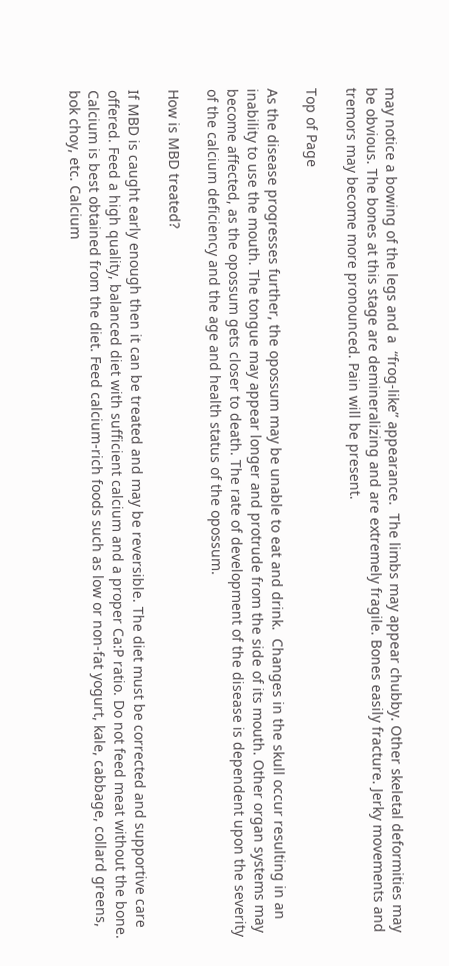may notice a bowing of the legs and a  “frog-like” appearance.  The limbs may appear chubby. Other skeletal deformities may be obvious. The bones at this stage are demineralizing and are extremely fragile. Bones easily fracture. Jerky movements and tremors may become more pronounced. Pain will be present.

Top of Page

As the disease progresses further, the opossum may be unable to eat and drink.  Changes in the skull occur resulting in an inability to use the mouth. The tongue may appear longer and protrude from the side of its mouth. Other organ systems may become affected, as the opossum gets closer to death. The rate of development of the disease is dependent upon the severity of the calcium deficiency and the age and health status of the opossum.

How is MBD treated?

If MBD is caught early enough then it can be treated and may be reversible. The diet must be corrected and supportive care offered. Feed a high quality, balanced diet with sufficient calcium and a proper Ca:P ratio. Do not feed meat without the bone.  Calcium is best obtained from the diet. Feed calcium-rich foods such as low or non-fat yogurt, kale, cabbage, collard greens, bok choy, etc. Calcium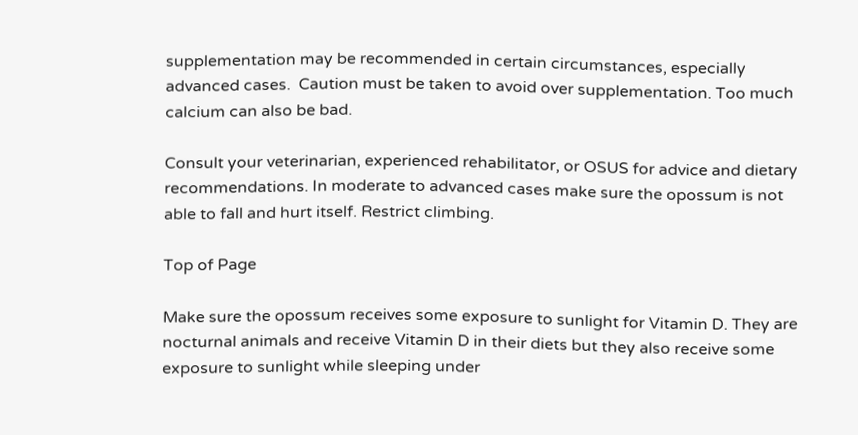supplementation may be recommended in certain circumstances, especially advanced cases.  Caution must be taken to avoid over supplementation. Too much calcium can also be bad.

Consult your veterinarian, experienced rehabilitator, or OSUS for advice and dietary recommendations. In moderate to advanced cases make sure the opossum is not able to fall and hurt itself. Restrict climbing.

Top of Page

Make sure the opossum receives some exposure to sunlight for Vitamin D. They are nocturnal animals and receive Vitamin D in their diets but they also receive some exposure to sunlight while sleeping under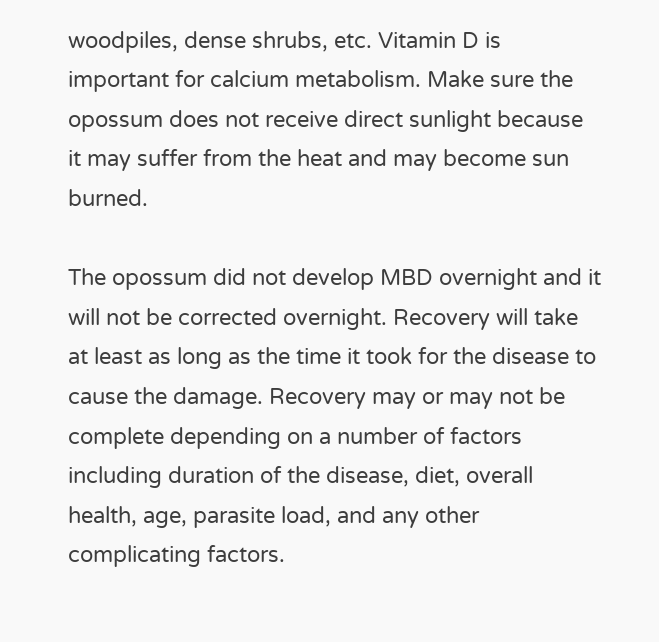woodpiles, dense shrubs, etc. Vitamin D is important for calcium metabolism. Make sure the opossum does not receive direct sunlight because it may suffer from the heat and may become sun burned.

The opossum did not develop MBD overnight and it will not be corrected overnight. Recovery will take at least as long as the time it took for the disease to cause the damage. Recovery may or may not be complete depending on a number of factors including duration of the disease, diet, overall health, age, parasite load, and any other complicating factors.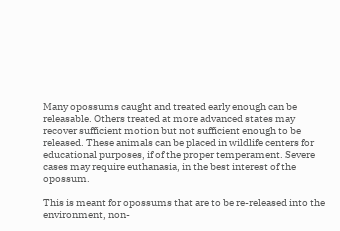Many opossums caught and treated early enough can be releasable. Others treated at more advanced states may recover sufficient motion but not sufficient enough to be released. These animals can be placed in wildlife centers for educational purposes, if of the proper temperament. Severe cases may require euthanasia, in the best interest of the opossum.

This is meant for opossums that are to be re-released into the environment, non-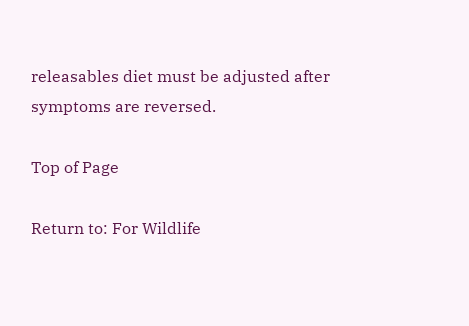releasables diet must be adjusted after symptoms are reversed.

Top of Page

Return to: For Wildlife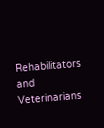Rehabilitators and Veterinarians